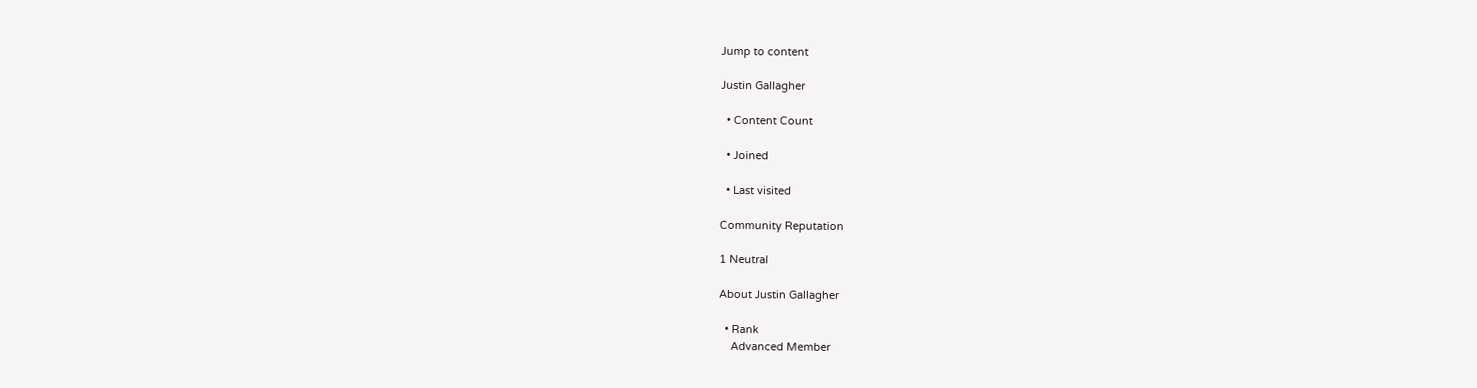Jump to content

Justin Gallagher

  • Content Count

  • Joined

  • Last visited

Community Reputation

1 Neutral

About Justin Gallagher

  • Rank
    Advanced Member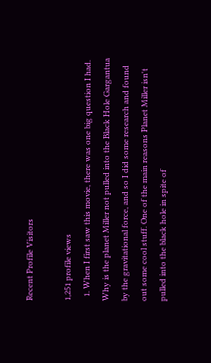Recent Profile Visitors

1,251 profile views
  1. When I first saw this movie, there was one big question I had. Why is the planet Miller not pulled into the Black Hole Gargantua by the gravitational force, and so I did some research and found out some cool stuff. One of the main reasons Planet Miller isn't pulled into the black hole in spite of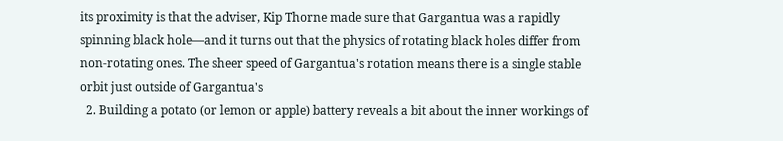its proximity is that the adviser, Kip Thorne made sure that Gargantua was a rapidly spinning black hole—and it turns out that the physics of rotating black holes differ from non-rotating ones. The sheer speed of Gargantua's rotation means there is a single stable orbit just outside of Gargantua's
  2. Building a potato (or lemon or apple) battery reveals a bit about the inner workings of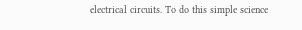electrical circuits. To do this simple science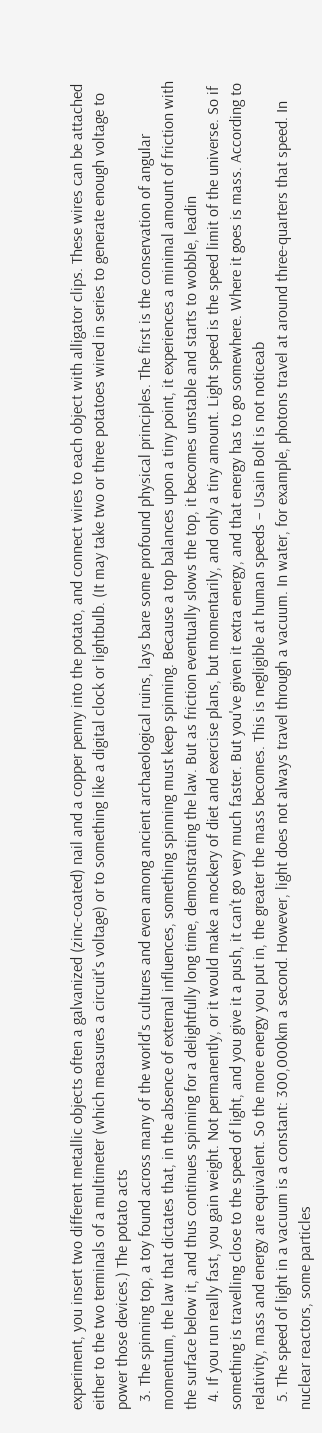experiment, you insert two different metallic objects often a galvanized (zinc-coated) nail and a copper penny into the potato, and connect wires to each object with alligator clips. These wires can be attached either to the two terminals of a multimeter (which measures a circuit's voltage) or to something like a digital clock or lightbulb. (It may take two or three potatoes wired in series to generate enough voltage to power those devices.) The potato acts
  3. The spinning top, a toy found across many of the world's cultures and even among ancient archaeological ruins, lays bare some profound physical principles. The first is the conservation of angular momentum, the law that dictates that, in the absence of external influences, something spinning must keep spinning. Because a top balances upon a tiny point, it experiences a minimal amount of friction with the surface below it, and thus continues spinning for a delightfully long time, demonstrating the law. But as friction eventually slows the top, it becomes unstable and starts to wobble, leadin
  4. If you run really fast, you gain weight. Not permanently, or it would make a mockery of diet and exercise plans, but momentarily, and only a tiny amount. Light speed is the speed limit of the universe. So if something is travelling close to the speed of light, and you give it a push, it can’t go very much faster. But you've given it extra energy, and that energy has to go somewhere. Where it goes is mass. According to relativity, mass and energy are equivalent. So the more energy you put in, the greater the mass becomes. This is negligible at human speeds – Usain Bolt is not noticeab
  5. The speed of light in a vacuum is a constant: 300,000km a second. However, light does not always travel through a vacuum. In water, for example, photons travel at around three-quarters that speed. In nuclear reactors, some particles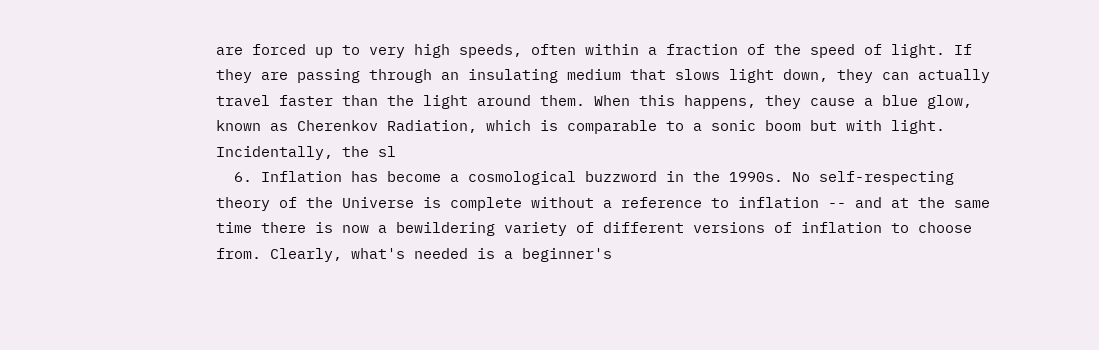are forced up to very high speeds, often within a fraction of the speed of light. If they are passing through an insulating medium that slows light down, they can actually travel faster than the light around them. When this happens, they cause a blue glow, known as Cherenkov Radiation, which is comparable to a sonic boom but with light. Incidentally, the sl
  6. Inflation has become a cosmological buzzword in the 1990s. No self-respecting theory of the Universe is complete without a reference to inflation -- and at the same time there is now a bewildering variety of different versions of inflation to choose from. Clearly, what's needed is a beginner's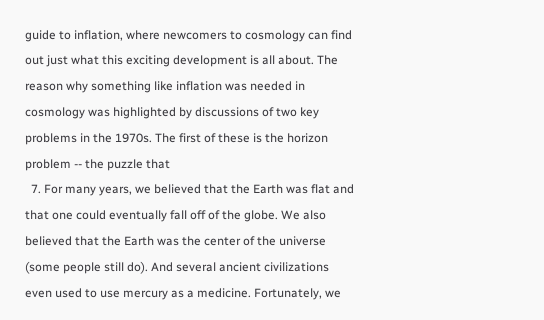guide to inflation, where newcomers to cosmology can find out just what this exciting development is all about. The reason why something like inflation was needed in cosmology was highlighted by discussions of two key problems in the 1970s. The first of these is the horizon problem -- the puzzle that
  7. For many years, we believed that the Earth was flat and that one could eventually fall off of the globe. We also believed that the Earth was the center of the universe (some people still do). And several ancient civilizations even used to use mercury as a medicine. Fortunately, we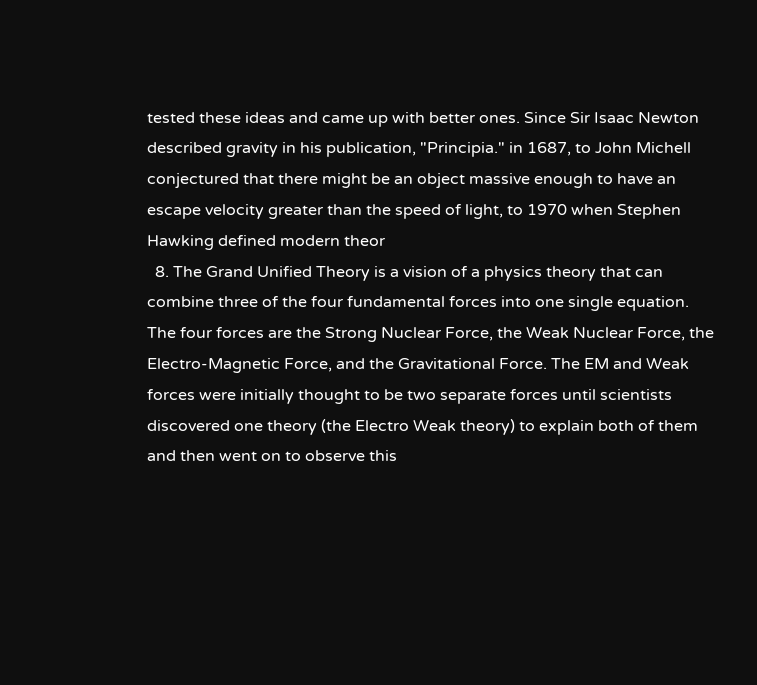tested these ideas and came up with better ones. Since Sir Isaac Newton described gravity in his publication, "Principia." in 1687, to John Michell conjectured that there might be an object massive enough to have an escape velocity greater than the speed of light, to 1970 when Stephen Hawking defined modern theor
  8. The Grand Unified Theory is a vision of a physics theory that can combine three of the four fundamental forces into one single equation. The four forces are the Strong Nuclear Force, the Weak Nuclear Force, the Electro-Magnetic Force, and the Gravitational Force. The EM and Weak forces were initially thought to be two separate forces until scientists discovered one theory (the Electro Weak theory) to explain both of them and then went on to observe this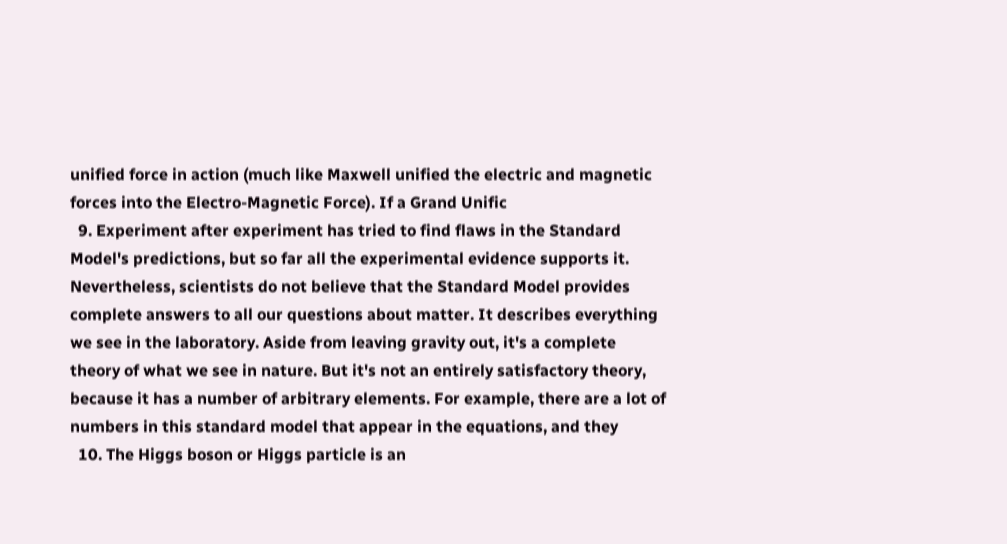unified force in action (much like Maxwell unified the electric and magnetic forces into the Electro-Magnetic Force). If a Grand Unific
  9. Experiment after experiment has tried to find flaws in the Standard Model's predictions, but so far all the experimental evidence supports it. Nevertheless, scientists do not believe that the Standard Model provides complete answers to all our questions about matter. It describes everything we see in the laboratory. Aside from leaving gravity out, it's a complete theory of what we see in nature. But it's not an entirely satisfactory theory, because it has a number of arbitrary elements. For example, there are a lot of numbers in this standard model that appear in the equations, and they
  10. The Higgs boson or Higgs particle is an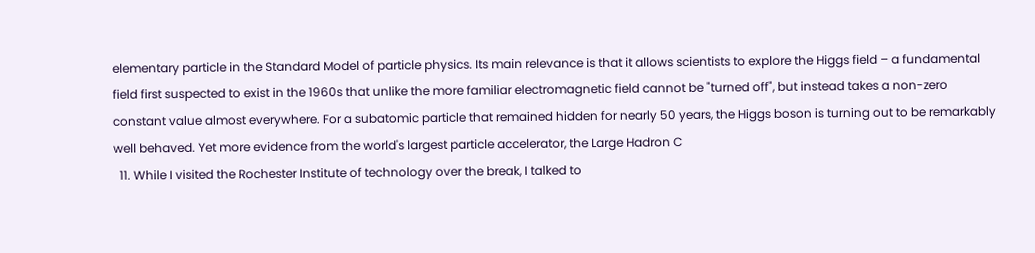elementary particle in the Standard Model of particle physics. Its main relevance is that it allows scientists to explore the Higgs field – a fundamental field first suspected to exist in the 1960s that unlike the more familiar electromagnetic field cannot be "turned off", but instead takes a non-zero constant value almost everywhere. For a subatomic particle that remained hidden for nearly 50 years, the Higgs boson is turning out to be remarkably well behaved. Yet more evidence from the world's largest particle accelerator, the Large Hadron C
  11. While I visited the Rochester Institute of technology over the break, I talked to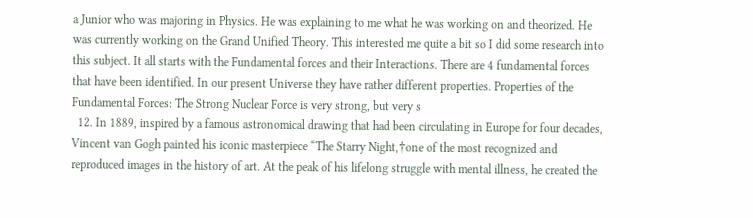a Junior who was majoring in Physics. He was explaining to me what he was working on and theorized. He was currently working on the Grand Unified Theory. This interested me quite a bit so I did some research into this subject. It all starts with the Fundamental forces and their Interactions. There are 4 fundamental forces that have been identified. In our present Universe they have rather different properties. Properties of the Fundamental Forces: The Strong Nuclear Force is very strong, but very s
  12. In 1889, inspired by a famous astronomical drawing that had been circulating in Europe for four decades, Vincent van Gogh painted his iconic masterpiece “The Starry Night,†one of the most recognized and reproduced images in the history of art. At the peak of his lifelong struggle with mental illness, he created the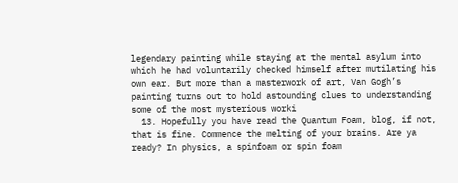legendary painting while staying at the mental asylum into which he had voluntarily checked himself after mutilating his own ear. But more than a masterwork of art, Van Gogh’s painting turns out to hold astounding clues to understanding some of the most mysterious worki
  13. Hopefully you have read the Quantum Foam, blog, if not, that is fine. Commence the melting of your brains. Are ya ready? In physics, a spinfoam or spin foam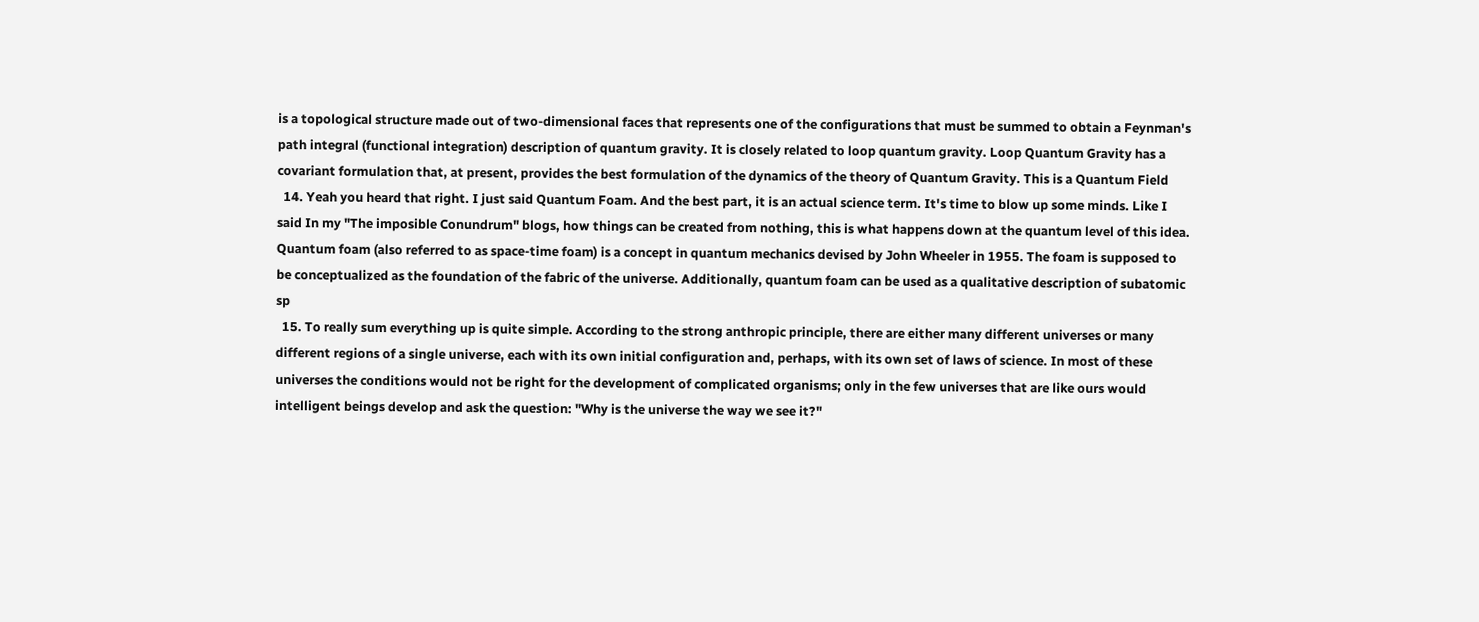is a topological structure made out of two-dimensional faces that represents one of the configurations that must be summed to obtain a Feynman's path integral (functional integration) description of quantum gravity. It is closely related to loop quantum gravity. Loop Quantum Gravity has a covariant formulation that, at present, provides the best formulation of the dynamics of the theory of Quantum Gravity. This is a Quantum Field
  14. Yeah you heard that right. I just said Quantum Foam. And the best part, it is an actual science term. It's time to blow up some minds. Like I said In my "The imposible Conundrum" blogs, how things can be created from nothing, this is what happens down at the quantum level of this idea. Quantum foam (also referred to as space-time foam) is a concept in quantum mechanics devised by John Wheeler in 1955. The foam is supposed to be conceptualized as the foundation of the fabric of the universe. Additionally, quantum foam can be used as a qualitative description of subatomic sp
  15. To really sum everything up is quite simple. According to the strong anthropic principle, there are either many different universes or many different regions of a single universe, each with its own initial configuration and, perhaps, with its own set of laws of science. In most of these universes the conditions would not be right for the development of complicated organisms; only in the few universes that are like ours would intelligent beings develop and ask the question: "Why is the universe the way we see it?"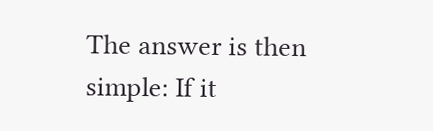The answer is then simple: If it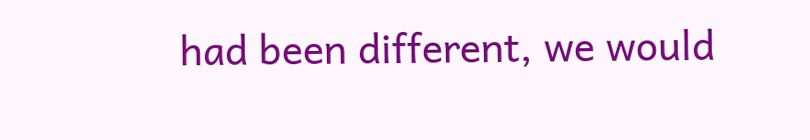had been different, we would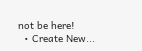not be here!
  • Create New...